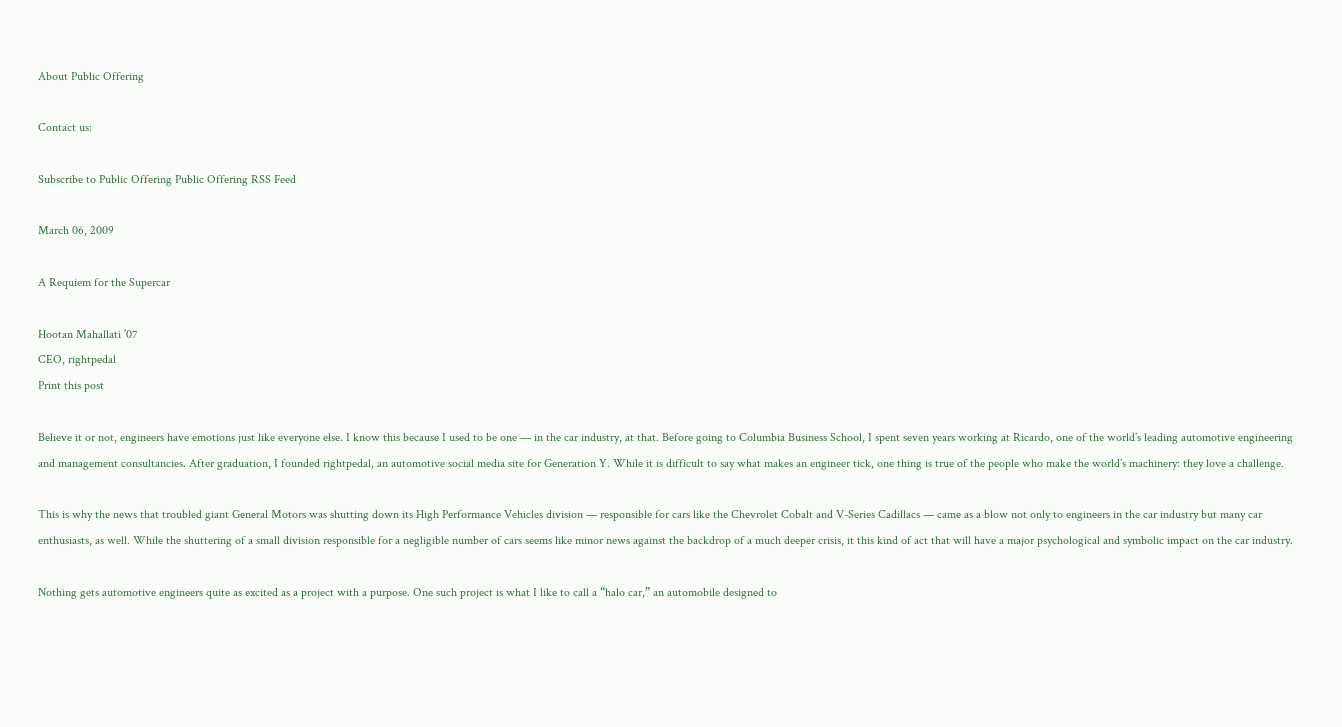About Public Offering

Contact us:

Subscribe to Public Offering Public Offering RSS Feed

March 06, 2009

A Requiem for the Supercar

Hootan Mahallati ’07
CEO, rightpedal
Print this post

Believe it or not, engineers have emotions just like everyone else. I know this because I used to be one — in the car industry, at that. Before going to Columbia Business School, I spent seven years working at Ricardo, one of the world’s leading automotive engineering and management consultancies. After graduation, I founded rightpedal, an automotive social media site for Generation Y. While it is difficult to say what makes an engineer tick, one thing is true of the people who make the world’s machinery: they love a challenge.

This is why the news that troubled giant General Motors was shutting down its High Performance Vehicles division — responsible for cars like the Chevrolet Cobalt and V-Series Cadillacs — came as a blow not only to engineers in the car industry but many car enthusiasts, as well. While the shuttering of a small division responsible for a negligible number of cars seems like minor news against the backdrop of a much deeper crisis, it this kind of act that will have a major psychological and symbolic impact on the car industry.

Nothing gets automotive engineers quite as excited as a project with a purpose. One such project is what I like to call a “halo car,” an automobile designed to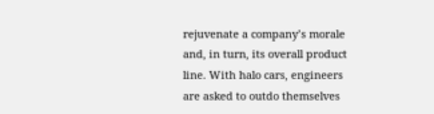rejuvenate a company’s morale and, in turn, its overall product line. With halo cars, engineers are asked to outdo themselves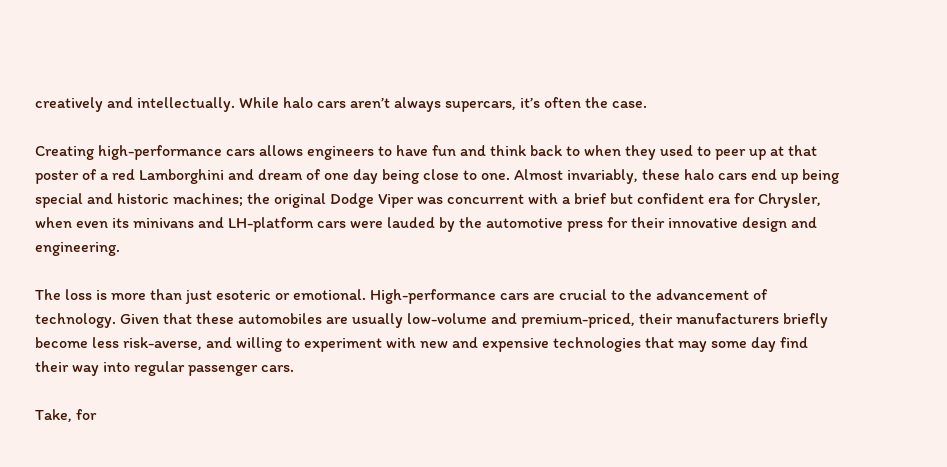creatively and intellectually. While halo cars aren’t always supercars, it’s often the case.

Creating high-performance cars allows engineers to have fun and think back to when they used to peer up at that poster of a red Lamborghini and dream of one day being close to one. Almost invariably, these halo cars end up being special and historic machines; the original Dodge Viper was concurrent with a brief but confident era for Chrysler, when even its minivans and LH-platform cars were lauded by the automotive press for their innovative design and engineering.

The loss is more than just esoteric or emotional. High-performance cars are crucial to the advancement of technology. Given that these automobiles are usually low-volume and premium-priced, their manufacturers briefly become less risk-averse, and willing to experiment with new and expensive technologies that may some day find their way into regular passenger cars.

Take, for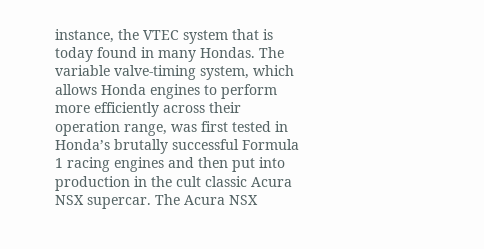instance, the VTEC system that is today found in many Hondas. The variable valve-timing system, which allows Honda engines to perform more efficiently across their operation range, was first tested in Honda’s brutally successful Formula 1 racing engines and then put into production in the cult classic Acura NSX supercar. The Acura NSX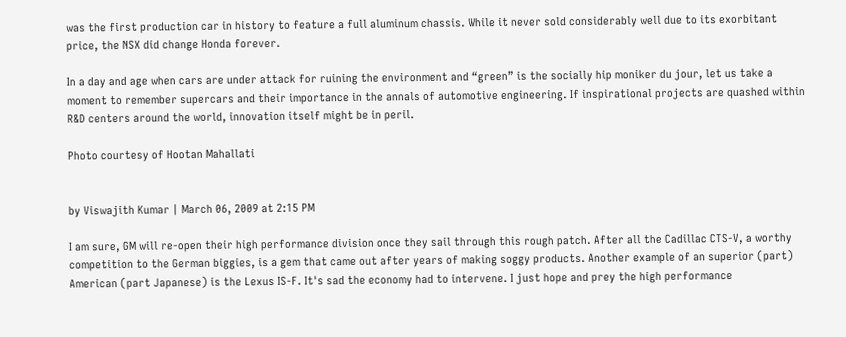was the first production car in history to feature a full aluminum chassis. While it never sold considerably well due to its exorbitant price, the NSX did change Honda forever.

In a day and age when cars are under attack for ruining the environment and “green” is the socially hip moniker du jour, let us take a moment to remember supercars and their importance in the annals of automotive engineering. If inspirational projects are quashed within R&D centers around the world, innovation itself might be in peril.

Photo courtesy of Hootan Mahallati


by Viswajith Kumar | March 06, 2009 at 2:15 PM

I am sure, GM will re-open their high performance division once they sail through this rough patch. After all the Cadillac CTS-V, a worthy competition to the German biggies, is a gem that came out after years of making soggy products. Another example of an superior (part) American (part Japanese) is the Lexus IS-F. It's sad the economy had to intervene. I just hope and prey the high performance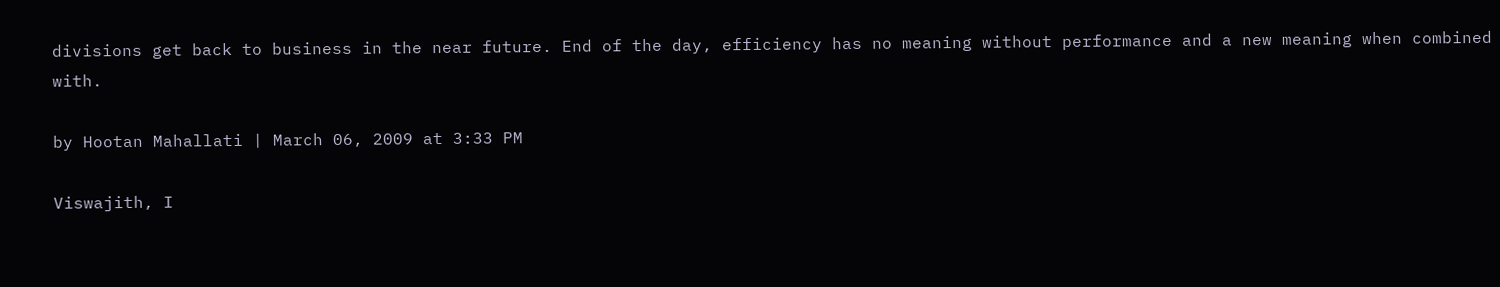divisions get back to business in the near future. End of the day, efficiency has no meaning without performance and a new meaning when combined with.

by Hootan Mahallati | March 06, 2009 at 3:33 PM

Viswajith, I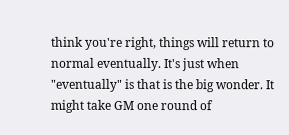think you're right, things will return to normal eventually. It's just when "eventually" is that is the big wonder. It might take GM one round of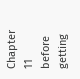Chapter 11 before getting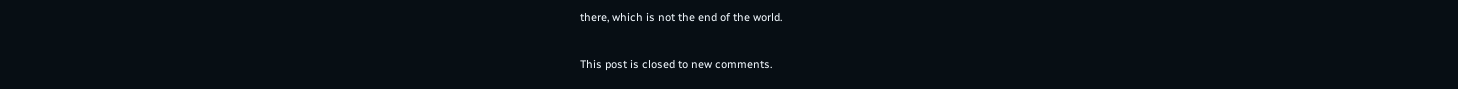there, which is not the end of the world.

This post is closed to new comments.